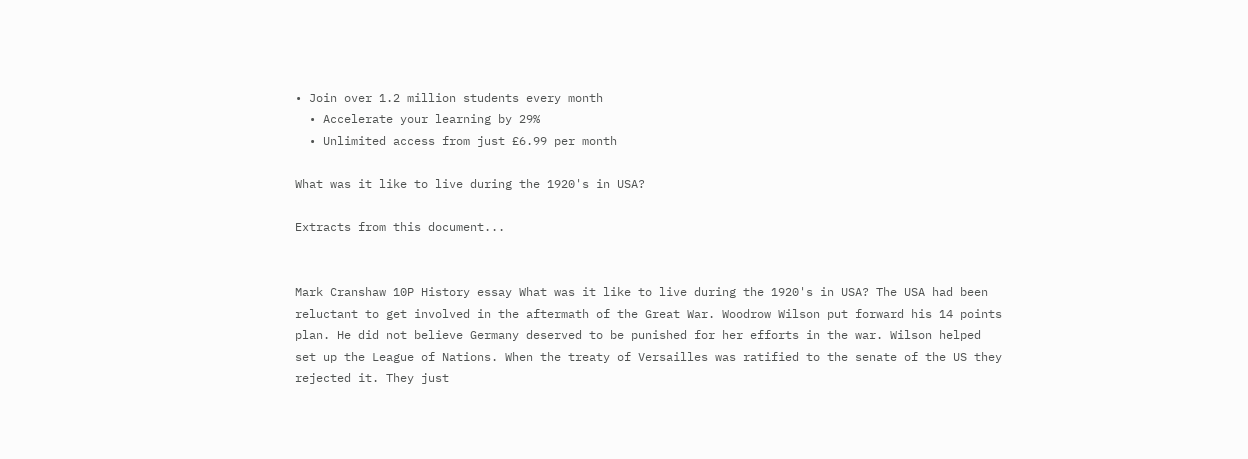• Join over 1.2 million students every month
  • Accelerate your learning by 29%
  • Unlimited access from just £6.99 per month

What was it like to live during the 1920's in USA?

Extracts from this document...


Mark Cranshaw 10P History essay What was it like to live during the 1920's in USA? The USA had been reluctant to get involved in the aftermath of the Great War. Woodrow Wilson put forward his 14 points plan. He did not believe Germany deserved to be punished for her efforts in the war. Wilson helped set up the League of Nations. When the treaty of Versailles was ratified to the senate of the US they rejected it. They just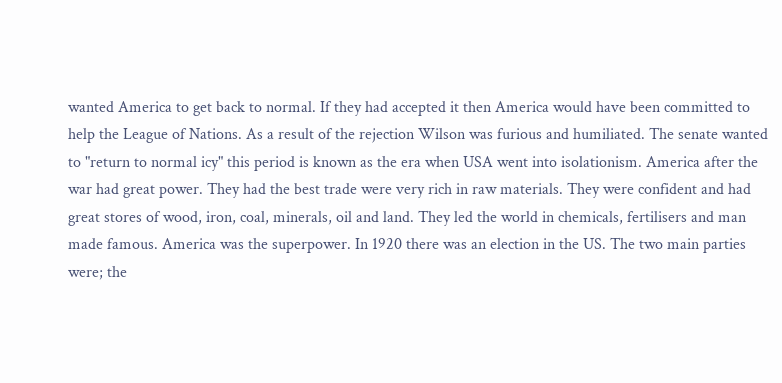wanted America to get back to normal. If they had accepted it then America would have been committed to help the League of Nations. As a result of the rejection Wilson was furious and humiliated. The senate wanted to "return to normal icy" this period is known as the era when USA went into isolationism. America after the war had great power. They had the best trade were very rich in raw materials. They were confident and had great stores of wood, iron, coal, minerals, oil and land. They led the world in chemicals, fertilisers and man made famous. America was the superpower. In 1920 there was an election in the US. The two main parties were; the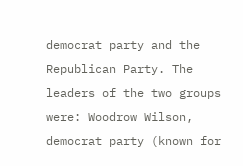democrat party and the Republican Party. The leaders of the two groups were: Woodrow Wilson, democrat party (known for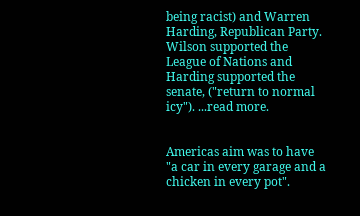being racist) and Warren Harding, Republican Party. Wilson supported the League of Nations and Harding supported the senate, ("return to normal icy"). ...read more.


Americas aim was to have "a car in every garage and a chicken in every pot".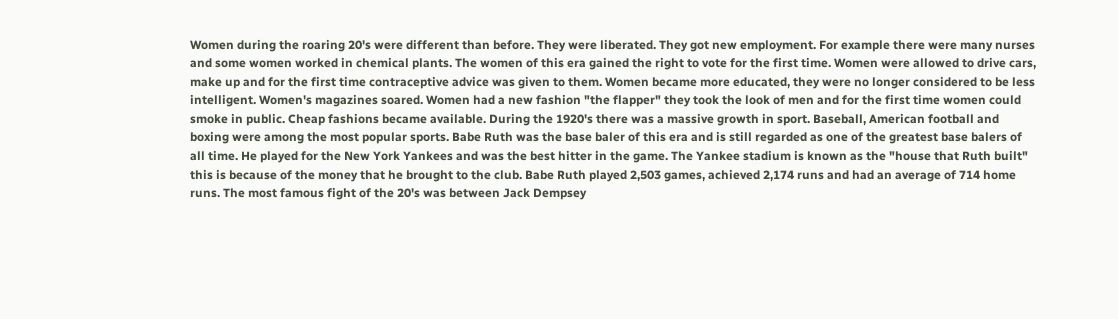Women during the roaring 20's were different than before. They were liberated. They got new employment. For example there were many nurses and some women worked in chemical plants. The women of this era gained the right to vote for the first time. Women were allowed to drive cars, make up and for the first time contraceptive advice was given to them. Women became more educated, they were no longer considered to be less intelligent. Women's magazines soared. Women had a new fashion "the flapper" they took the look of men and for the first time women could smoke in public. Cheap fashions became available. During the 1920's there was a massive growth in sport. Baseball, American football and boxing were among the most popular sports. Babe Ruth was the base baler of this era and is still regarded as one of the greatest base balers of all time. He played for the New York Yankees and was the best hitter in the game. The Yankee stadium is known as the "house that Ruth built" this is because of the money that he brought to the club. Babe Ruth played 2,503 games, achieved 2,174 runs and had an average of 714 home runs. The most famous fight of the 20's was between Jack Dempsey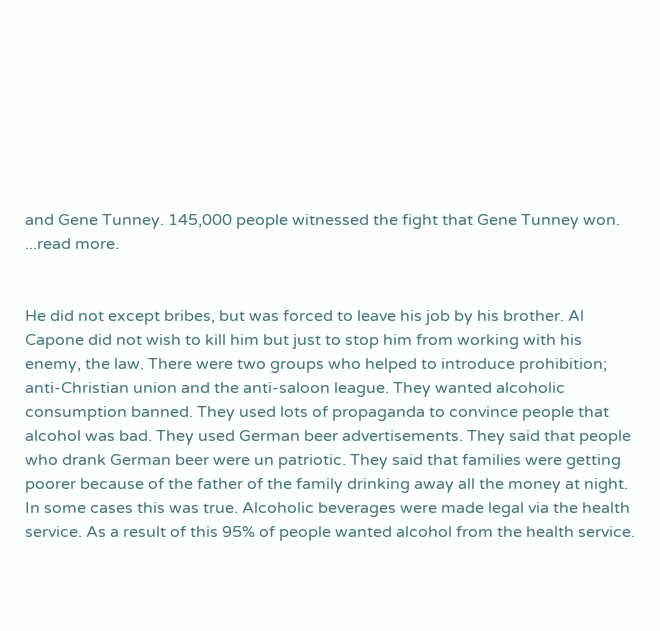and Gene Tunney. 145,000 people witnessed the fight that Gene Tunney won. ...read more.


He did not except bribes, but was forced to leave his job by his brother. Al Capone did not wish to kill him but just to stop him from working with his enemy, the law. There were two groups who helped to introduce prohibition; anti-Christian union and the anti-saloon league. They wanted alcoholic consumption banned. They used lots of propaganda to convince people that alcohol was bad. They used German beer advertisements. They said that people who drank German beer were un patriotic. They said that families were getting poorer because of the father of the family drinking away all the money at night. In some cases this was true. Alcoholic beverages were made legal via the health service. As a result of this 95% of people wanted alcohol from the health service.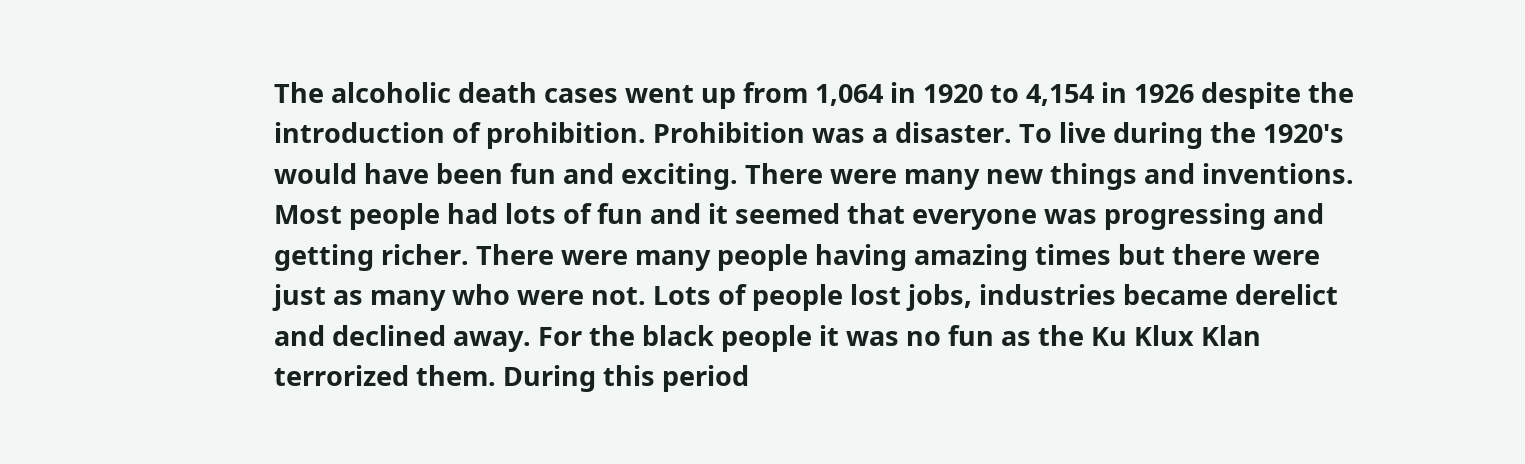The alcoholic death cases went up from 1,064 in 1920 to 4,154 in 1926 despite the introduction of prohibition. Prohibition was a disaster. To live during the 1920's would have been fun and exciting. There were many new things and inventions. Most people had lots of fun and it seemed that everyone was progressing and getting richer. There were many people having amazing times but there were just as many who were not. Lots of people lost jobs, industries became derelict and declined away. For the black people it was no fun as the Ku Klux Klan terrorized them. During this period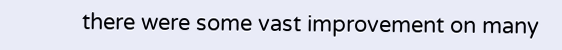there were some vast improvement on many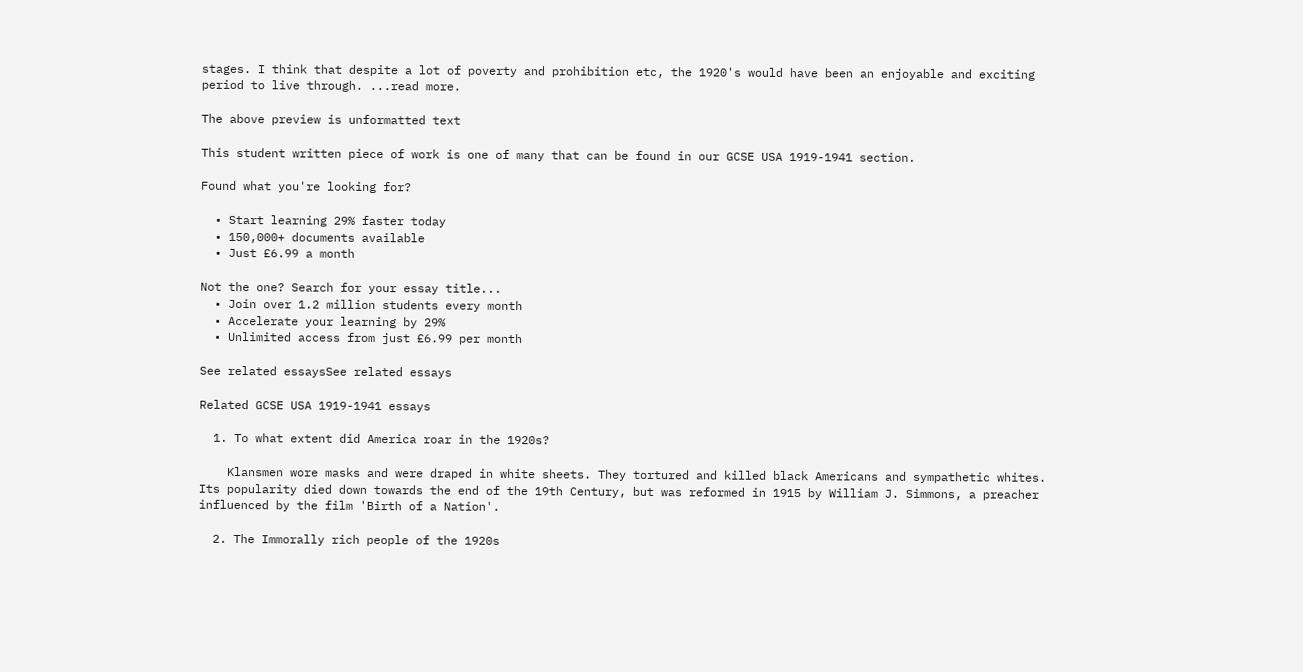stages. I think that despite a lot of poverty and prohibition etc, the 1920's would have been an enjoyable and exciting period to live through. ...read more.

The above preview is unformatted text

This student written piece of work is one of many that can be found in our GCSE USA 1919-1941 section.

Found what you're looking for?

  • Start learning 29% faster today
  • 150,000+ documents available
  • Just £6.99 a month

Not the one? Search for your essay title...
  • Join over 1.2 million students every month
  • Accelerate your learning by 29%
  • Unlimited access from just £6.99 per month

See related essaysSee related essays

Related GCSE USA 1919-1941 essays

  1. To what extent did America roar in the 1920s?

    Klansmen wore masks and were draped in white sheets. They tortured and killed black Americans and sympathetic whites. Its popularity died down towards the end of the 19th Century, but was reformed in 1915 by William J. Simmons, a preacher influenced by the film 'Birth of a Nation'.

  2. The Immorally rich people of the 1920s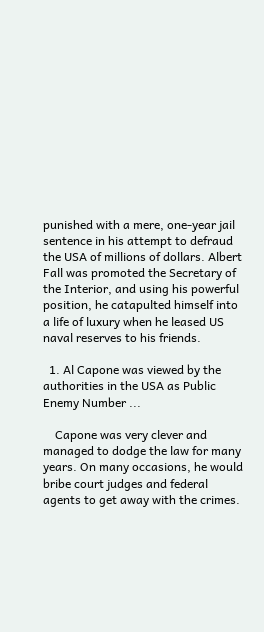punished with a mere, one-year jail sentence in his attempt to defraud the USA of millions of dollars. Albert Fall was promoted the Secretary of the Interior, and using his powerful position, he catapulted himself into a life of luxury when he leased US naval reserves to his friends.

  1. Al Capone was viewed by the authorities in the USA as Public Enemy Number ...

    Capone was very clever and managed to dodge the law for many years. On many occasions, he would bribe court judges and federal agents to get away with the crimes.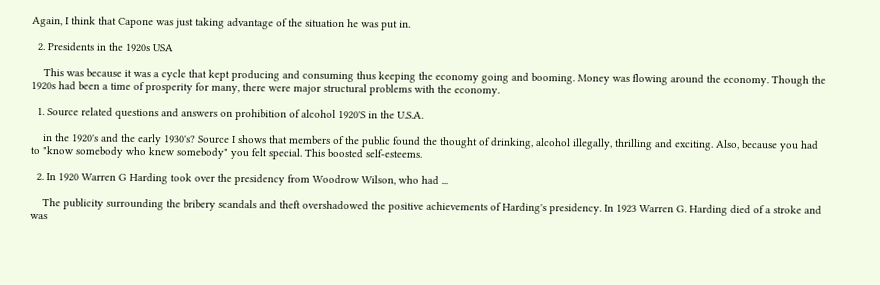Again, I think that Capone was just taking advantage of the situation he was put in.

  2. Presidents in the 1920s USA

    This was because it was a cycle that kept producing and consuming thus keeping the economy going and booming. Money was flowing around the economy. Though the 1920s had been a time of prosperity for many, there were major structural problems with the economy.

  1. Source related questions and answers on prohibition of alcohol 1920'S in the U.S.A.

    in the 1920's and the early 1930's? Source I shows that members of the public found the thought of drinking, alcohol illegally, thrilling and exciting. Also, because you had to "know somebody who knew somebody" you felt special. This boosted self-esteems.

  2. In 1920 Warren G Harding took over the presidency from Woodrow Wilson, who had ...

    The publicity surrounding the bribery scandals and theft overshadowed the positive achievements of Harding's presidency. In 1923 Warren G. Harding died of a stroke and was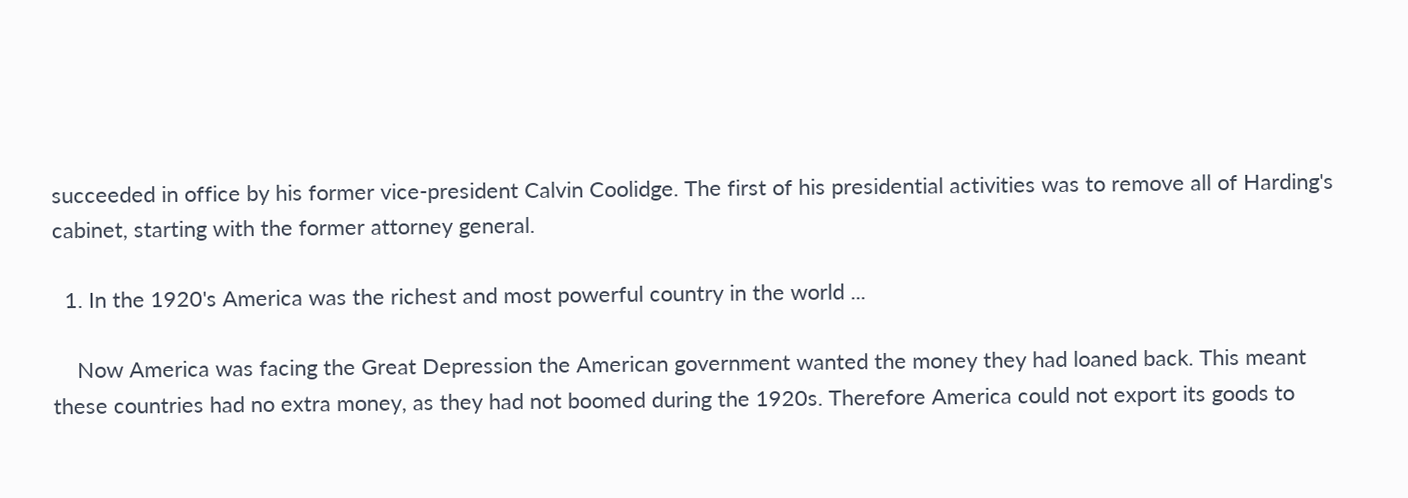succeeded in office by his former vice-president Calvin Coolidge. The first of his presidential activities was to remove all of Harding's cabinet, starting with the former attorney general.

  1. In the 1920's America was the richest and most powerful country in the world ...

    Now America was facing the Great Depression the American government wanted the money they had loaned back. This meant these countries had no extra money, as they had not boomed during the 1920s. Therefore America could not export its goods to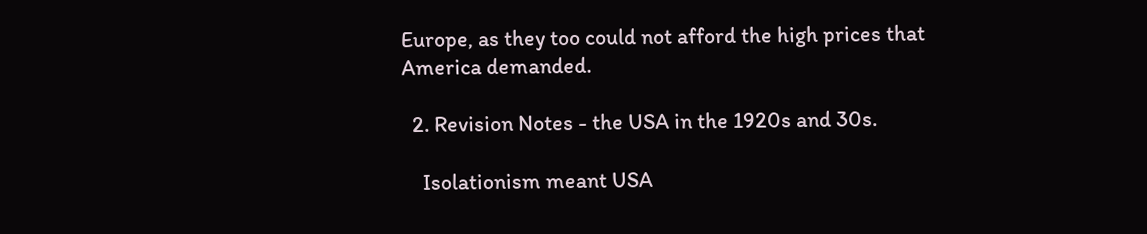Europe, as they too could not afford the high prices that America demanded.

  2. Revision Notes - the USA in the 1920s and 30s.

    Isolationism meant USA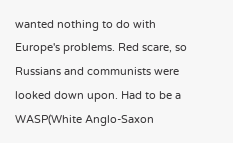wanted nothing to do with Europe's problems. Red scare, so Russians and communists were looked down upon. Had to be a WASP(White Anglo-Saxon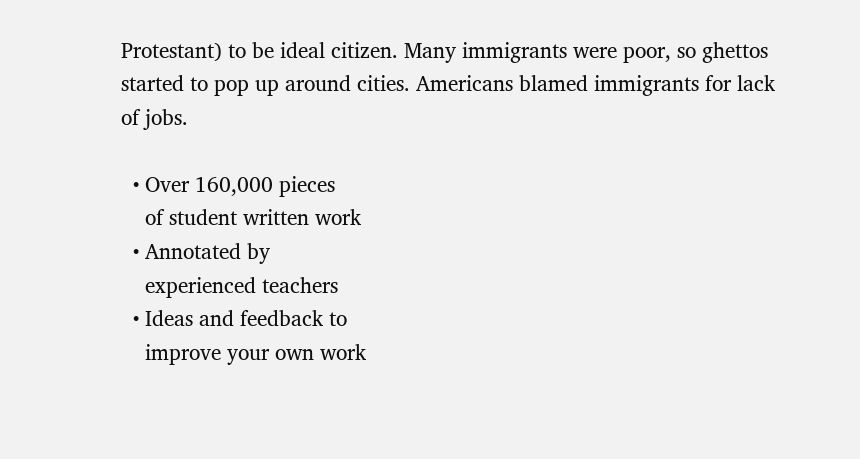Protestant) to be ideal citizen. Many immigrants were poor, so ghettos started to pop up around cities. Americans blamed immigrants for lack of jobs.

  • Over 160,000 pieces
    of student written work
  • Annotated by
    experienced teachers
  • Ideas and feedback to
    improve your own work